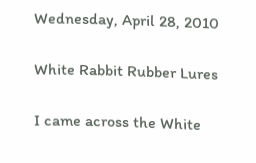Wednesday, April 28, 2010

White Rabbit Rubber Lures

I came across the White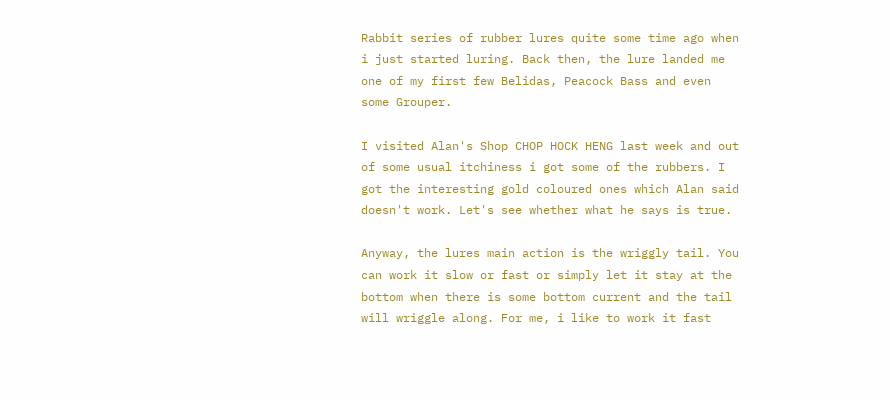Rabbit series of rubber lures quite some time ago when i just started luring. Back then, the lure landed me one of my first few Belidas, Peacock Bass and even some Grouper.

I visited Alan's Shop CHOP HOCK HENG last week and out of some usual itchiness i got some of the rubbers. I got the interesting gold coloured ones which Alan said doesn't work. Let's see whether what he says is true.

Anyway, the lures main action is the wriggly tail. You can work it slow or fast or simply let it stay at the bottom when there is some bottom current and the tail will wriggle along. For me, i like to work it fast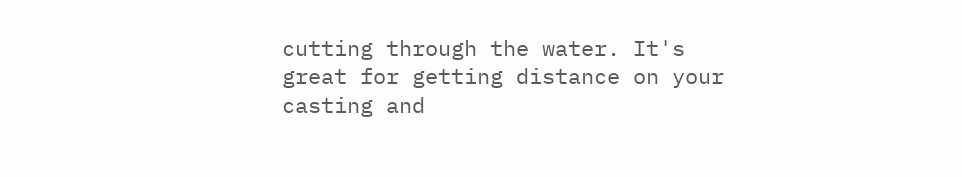cutting through the water. It's great for getting distance on your casting and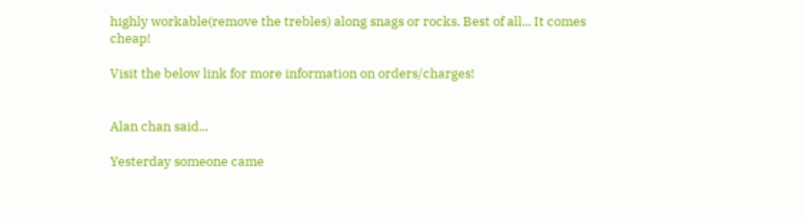highly workable(remove the trebles) along snags or rocks. Best of all... It comes cheap!

Visit the below link for more information on orders/charges!


Alan chan said...

Yesterday someone came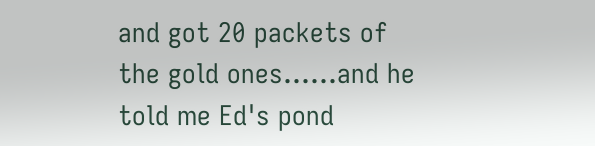and got 20 packets of the gold ones......and he told me Ed's pond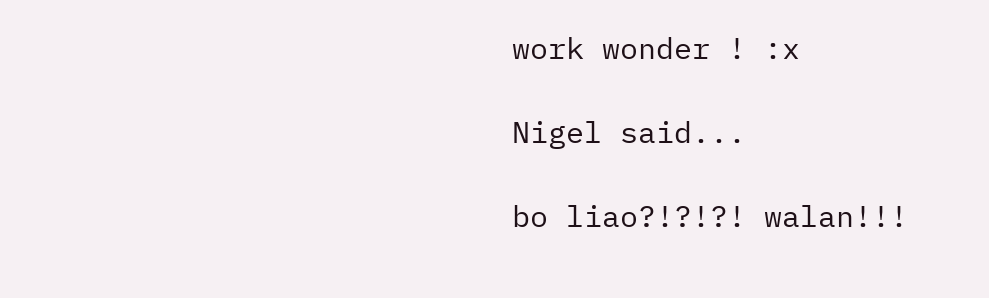work wonder ! :x

Nigel said...

bo liao?!?!?! walan!!!